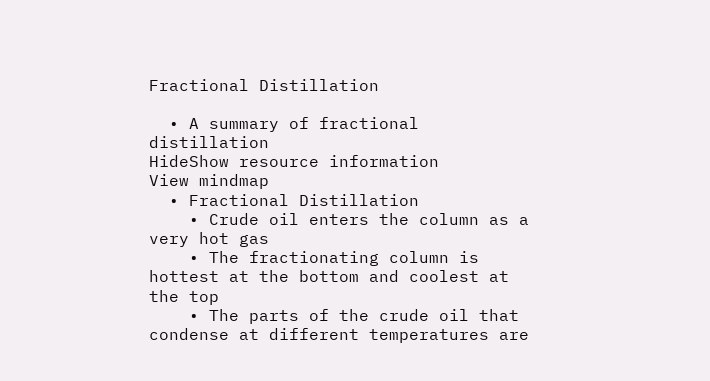Fractional Distillation

  • A summary of fractional distillation
HideShow resource information
View mindmap
  • Fractional Distillation
    • Crude oil enters the column as a very hot gas
    • The fractionating column is hottest at the bottom and coolest at the top
    • The parts of the crude oil that condense at different temperatures are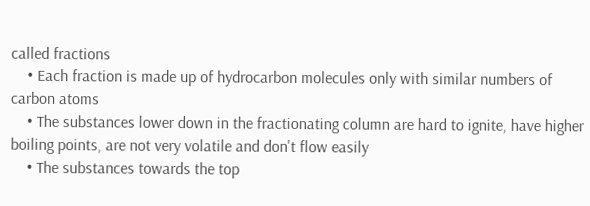called fractions
    • Each fraction is made up of hydrocarbon molecules only with similar numbers of carbon atoms
    • The substances lower down in the fractionating column are hard to ignite, have higher boiling points, are not very volatile and don't flow easily
    • The substances towards the top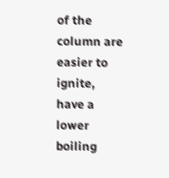of the column are easier to ignite, have a lower boiling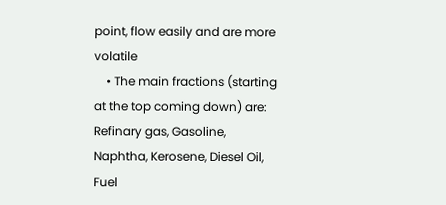point, flow easily and are more volatile
    • The main fractions (starting at the top coming down) are: Refinary gas, Gasoline, Naphtha, Kerosene, Diesel Oil, Fuel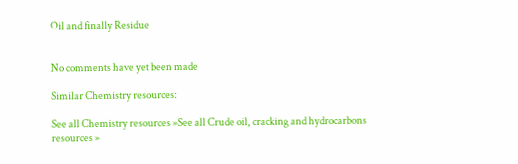Oil and finally Residue


No comments have yet been made

Similar Chemistry resources:

See all Chemistry resources »See all Crude oil, cracking and hydrocarbons resources »